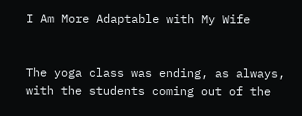I Am More Adaptable with My Wife


The yoga class was ending, as always, with the students coming out of the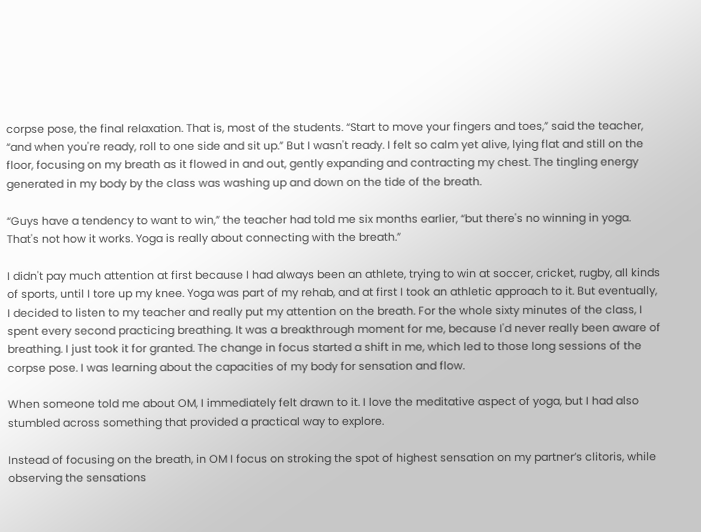corpse pose, the final relaxation. That is, most of the students. “Start to move your fingers and toes,” said the teacher, “and when you're ready, roll to one side and sit up.” But I wasn't ready. I felt so calm yet alive, lying flat and still on the floor, focusing on my breath as it flowed in and out, gently expanding and contracting my chest. The tingling energy generated in my body by the class was washing up and down on the tide of the breath.

“Guys have a tendency to want to win,” the teacher had told me six months earlier, “but there's no winning in yoga. That's not how it works. Yoga is really about connecting with the breath.”

I didn't pay much attention at first because I had always been an athlete, trying to win at soccer, cricket, rugby, all kinds of sports, until I tore up my knee. Yoga was part of my rehab, and at first I took an athletic approach to it. But eventually, I decided to listen to my teacher and really put my attention on the breath. For the whole sixty minutes of the class, I spent every second practicing breathing. It was a breakthrough moment for me, because I'd never really been aware of breathing. I just took it for granted. The change in focus started a shift in me, which led to those long sessions of the corpse pose. I was learning about the capacities of my body for sensation and flow.

When someone told me about OM, I immediately felt drawn to it. I love the meditative aspect of yoga, but I had also stumbled across something that provided a practical way to explore.

Instead of focusing on the breath, in OM I focus on stroking the spot of highest sensation on my partner’s clitoris, while observing the sensations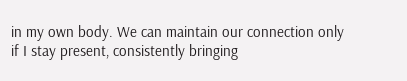in my own body. We can maintain our connection only if I stay present, consistently bringing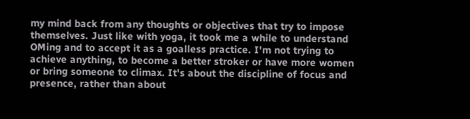my mind back from any thoughts or objectives that try to impose themselves. Just like with yoga, it took me a while to understand OMing and to accept it as a goalless practice. I'm not trying to achieve anything, to become a better stroker or have more women or bring someone to climax. It's about the discipline of focus and presence, rather than about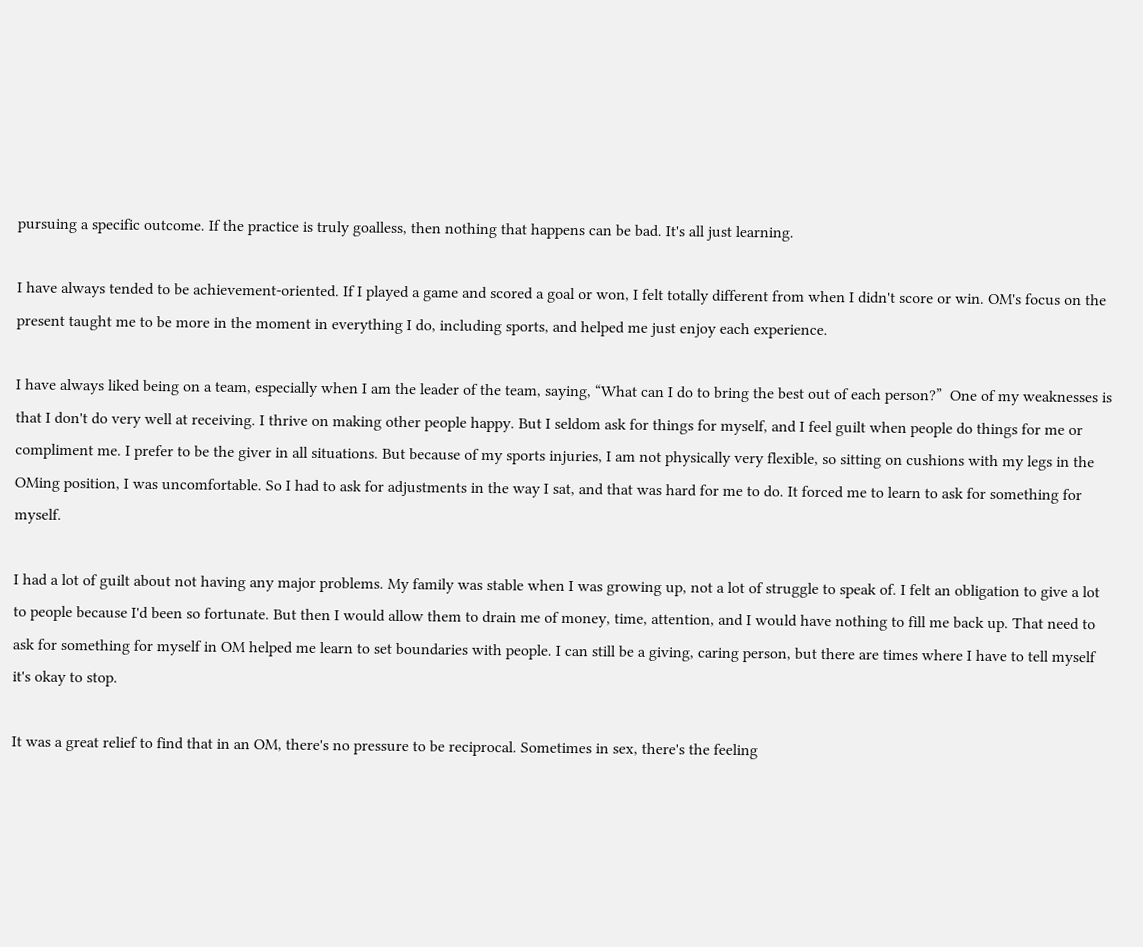pursuing a specific outcome. If the practice is truly goalless, then nothing that happens can be bad. It's all just learning.

I have always tended to be achievement-oriented. If I played a game and scored a goal or won, I felt totally different from when I didn't score or win. OM's focus on the present taught me to be more in the moment in everything I do, including sports, and helped me just enjoy each experience.

I have always liked being on a team, especially when I am the leader of the team, saying, “What can I do to bring the best out of each person?”  One of my weaknesses is that I don't do very well at receiving. I thrive on making other people happy. But I seldom ask for things for myself, and I feel guilt when people do things for me or compliment me. I prefer to be the giver in all situations. But because of my sports injuries, I am not physically very flexible, so sitting on cushions with my legs in the OMing position, I was uncomfortable. So I had to ask for adjustments in the way I sat, and that was hard for me to do. It forced me to learn to ask for something for myself.

I had a lot of guilt about not having any major problems. My family was stable when I was growing up, not a lot of struggle to speak of. I felt an obligation to give a lot to people because I'd been so fortunate. But then I would allow them to drain me of money, time, attention, and I would have nothing to fill me back up. That need to ask for something for myself in OM helped me learn to set boundaries with people. I can still be a giving, caring person, but there are times where I have to tell myself it's okay to stop.

It was a great relief to find that in an OM, there's no pressure to be reciprocal. Sometimes in sex, there's the feeling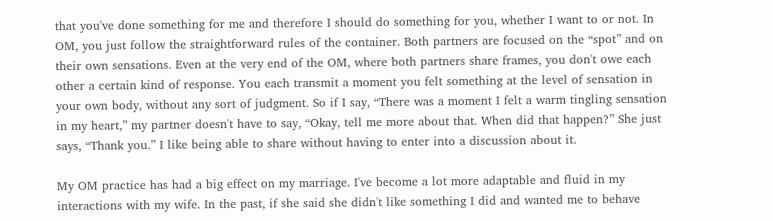that you've done something for me and therefore I should do something for you, whether I want to or not. In OM, you just follow the straightforward rules of the container. Both partners are focused on the “spot” and on their own sensations. Even at the very end of the OM, where both partners share frames, you don't owe each other a certain kind of response. You each transmit a moment you felt something at the level of sensation in your own body, without any sort of judgment. So if I say, “There was a moment I felt a warm tingling sensation in my heart,” my partner doesn't have to say, “Okay, tell me more about that. When did that happen?” She just says, “Thank you.” I like being able to share without having to enter into a discussion about it.

My OM practice has had a big effect on my marriage. I've become a lot more adaptable and fluid in my interactions with my wife. In the past, if she said she didn't like something I did and wanted me to behave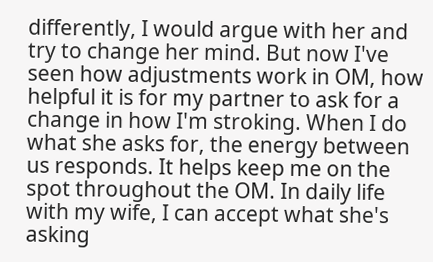differently, I would argue with her and try to change her mind. But now I've seen how adjustments work in OM, how helpful it is for my partner to ask for a change in how I'm stroking. When I do what she asks for, the energy between us responds. It helps keep me on the spot throughout the OM. In daily life with my wife, I can accept what she's asking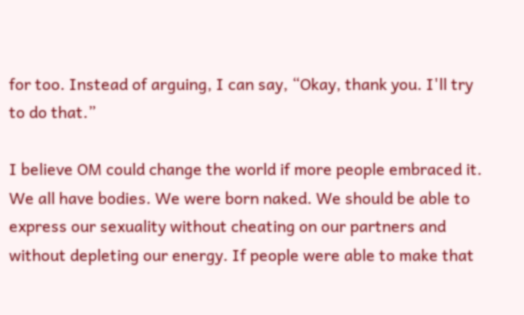for too. Instead of arguing, I can say, “Okay, thank you. I'll try to do that.”

I believe OM could change the world if more people embraced it. We all have bodies. We were born naked. We should be able to express our sexuality without cheating on our partners and without depleting our energy. If people were able to make that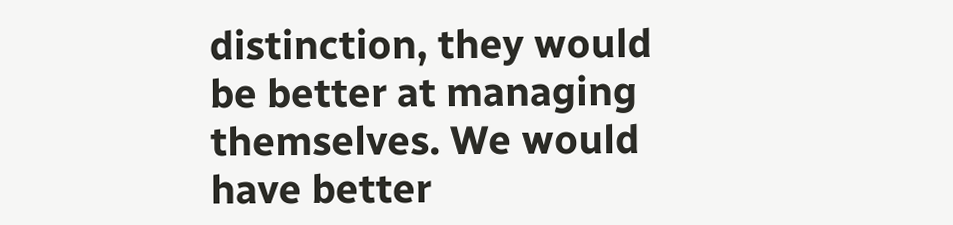distinction, they would be better at managing themselves. We would have better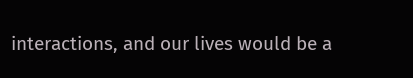interactions, and our lives would be a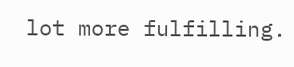lot more fulfilling.